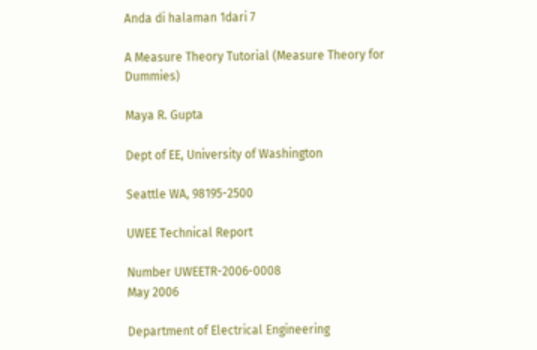Anda di halaman 1dari 7

A Measure Theory Tutorial (Measure Theory for Dummies)

Maya R. Gupta

Dept of EE, University of Washington

Seattle WA, 98195-2500

UWEE Technical Report

Number UWEETR-2006-0008
May 2006

Department of Electrical Engineering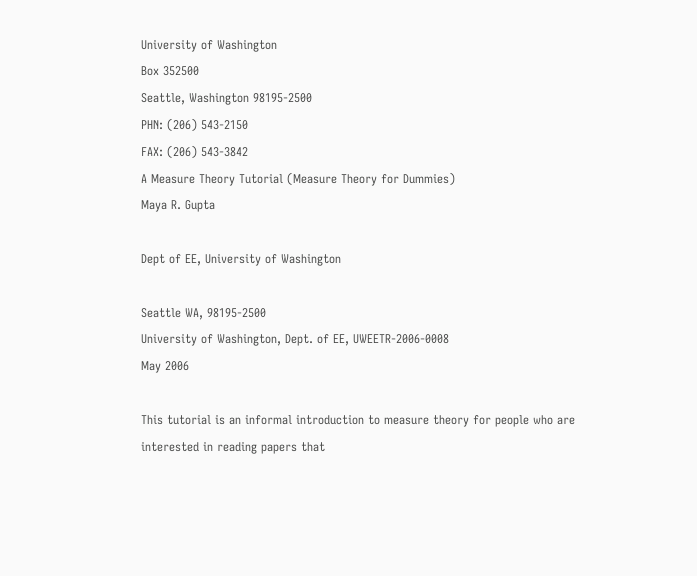University of Washington
Box 352500
Seattle, Washington 98195-2500
PHN: (206) 543-2150
FAX: (206) 543-3842
A Measure Theory Tutorial (Measure Theory for Dummies)
Maya R. Gupta

Dept of EE, University of Washington

Seattle WA, 98195-2500
University of Washington, Dept. of EE, UWEETR-2006-0008
May 2006

This tutorial is an informal introduction to measure theory for people who are interested in reading papers that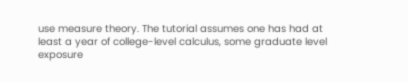use measure theory. The tutorial assumes one has had at least a year of college-level calculus, some graduate level
exposure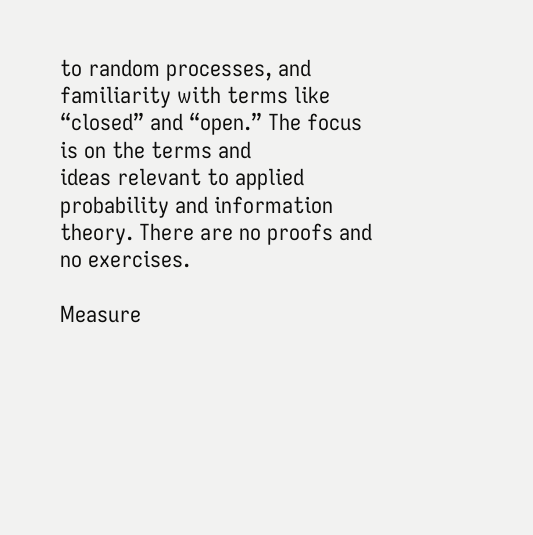to random processes, and familiarity with terms like “closed” and “open.” The focus is on the terms and
ideas relevant to applied probability and information theory. There are no proofs and no exercises.

Measure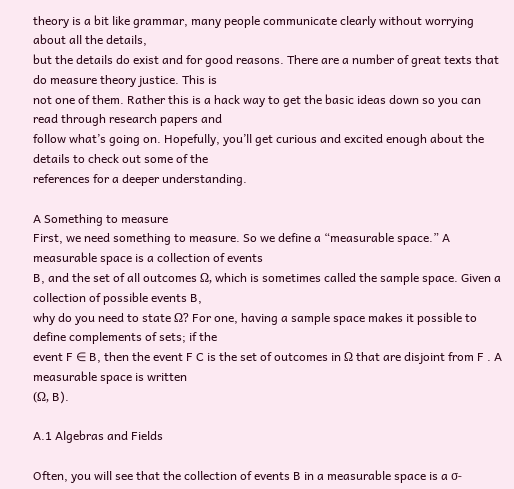theory is a bit like grammar, many people communicate clearly without worrying about all the details,
but the details do exist and for good reasons. There are a number of great texts that do measure theory justice. This is
not one of them. Rather this is a hack way to get the basic ideas down so you can read through research papers and
follow what’s going on. Hopefully, you’ll get curious and excited enough about the details to check out some of the
references for a deeper understanding.

A Something to measure
First, we need something to measure. So we define a “measurable space.” A measurable space is a collection of events
B, and the set of all outcomes Ω, which is sometimes called the sample space. Given a collection of possible events B,
why do you need to state Ω? For one, having a sample space makes it possible to define complements of sets; if the
event F ∈ B, then the event F C is the set of outcomes in Ω that are disjoint from F . A measurable space is written
(Ω, B).

A.1 Algebras and Fields

Often, you will see that the collection of events B in a measurable space is a σ-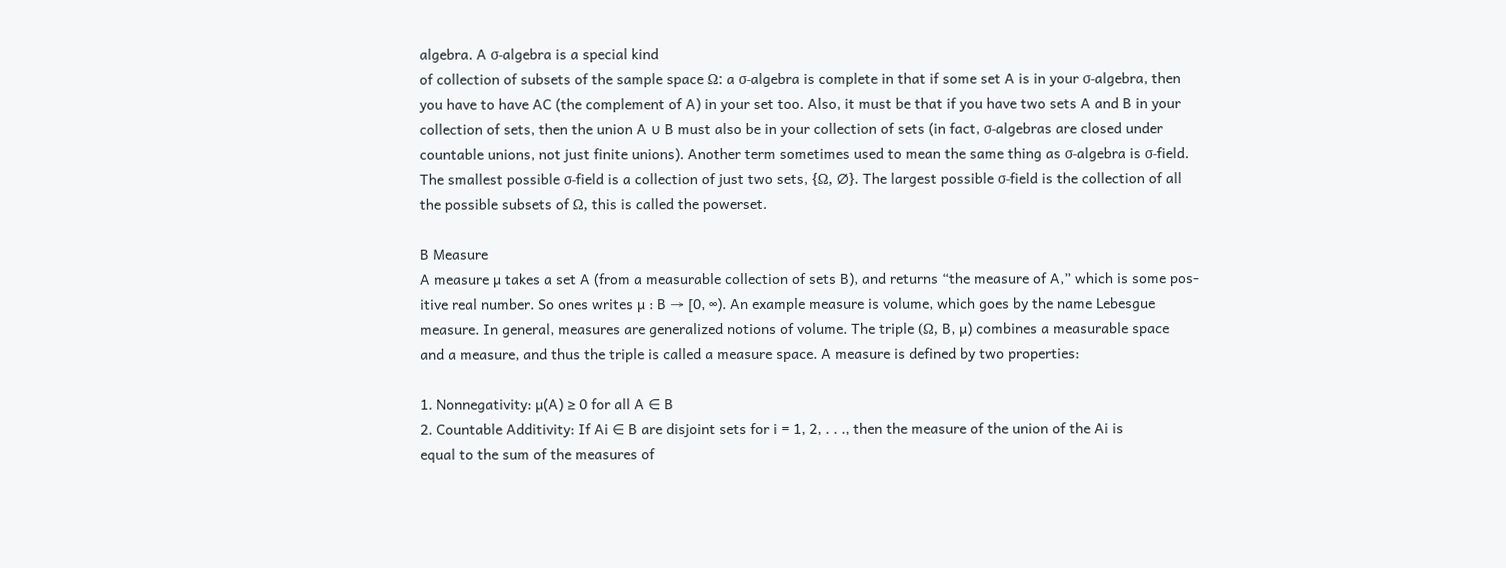algebra. A σ-algebra is a special kind
of collection of subsets of the sample space Ω: a σ-algebra is complete in that if some set A is in your σ-algebra, then
you have to have AC (the complement of A) in your set too. Also, it must be that if you have two sets A and B in your
collection of sets, then the union A ∪ B must also be in your collection of sets (in fact, σ-algebras are closed under
countable unions, not just finite unions). Another term sometimes used to mean the same thing as σ-algebra is σ-field.
The smallest possible σ-field is a collection of just two sets, {Ω, ∅}. The largest possible σ-field is the collection of all
the possible subsets of Ω, this is called the powerset.

B Measure
A measure µ takes a set A (from a measurable collection of sets B), and returns “the measure of A,” which is some pos-
itive real number. So ones writes µ : B → [0, ∞). An example measure is volume, which goes by the name Lebesgue
measure. In general, measures are generalized notions of volume. The triple (Ω, B, µ) combines a measurable space
and a measure, and thus the triple is called a measure space. A measure is defined by two properties:

1. Nonnegativity: µ(A) ≥ 0 for all A ∈ B
2. Countable Additivity: If Ai ∈ B are disjoint sets for i = 1, 2, . . ., then the measure of the union of the Ai is
equal to the sum of the measures of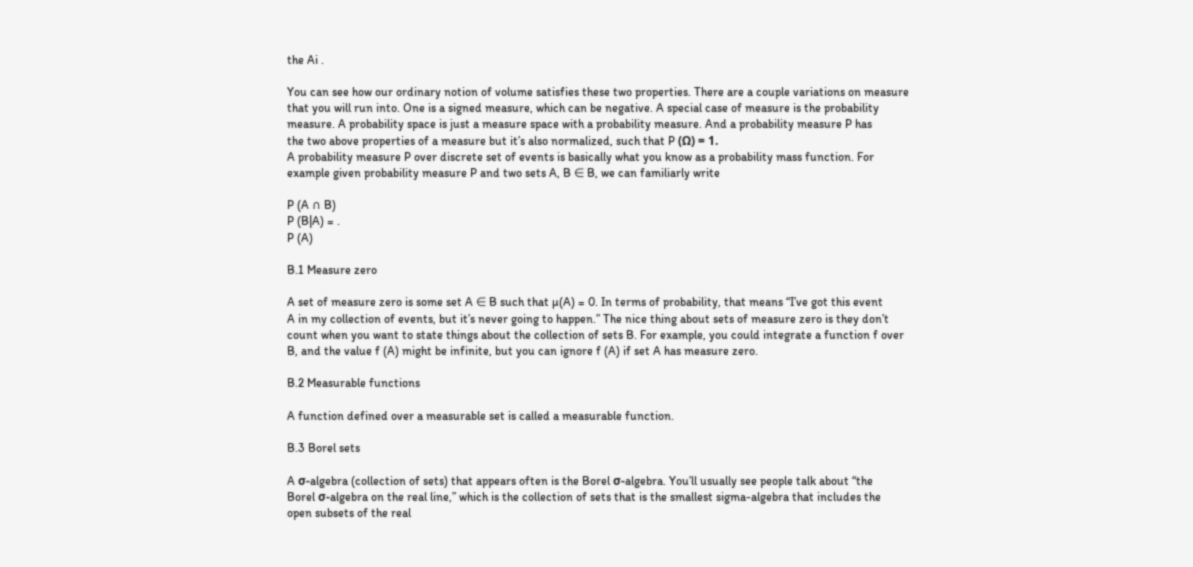the Ai .

You can see how our ordinary notion of volume satisfies these two properties. There are a couple variations on measure
that you will run into. One is a signed measure, which can be negative. A special case of measure is the probability
measure. A probability space is just a measure space with a probability measure. And a probability measure P has
the two above properties of a measure but it’s also normalized, such that P (Ω) = 1.
A probability measure P over discrete set of events is basically what you know as a probability mass function. For
example given probability measure P and two sets A, B ∈ B, we can familiarly write

P (A ∩ B)
P (B|A) = .
P (A)

B.1 Measure zero

A set of measure zero is some set A ∈ B such that µ(A) = 0. In terms of probability, that means “I’ve got this event
A in my collection of events, but it’s never going to happen.” The nice thing about sets of measure zero is they don’t
count when you want to state things about the collection of sets B. For example, you could integrate a function f over
B, and the value f (A) might be infinite, but you can ignore f (A) if set A has measure zero.

B.2 Measurable functions

A function defined over a measurable set is called a measurable function.

B.3 Borel sets

A σ-algebra (collection of sets) that appears often is the Borel σ-algebra. You’ll usually see people talk about “the
Borel σ-algebra on the real line,” which is the collection of sets that is the smallest sigma-algebra that includes the
open subsets of the real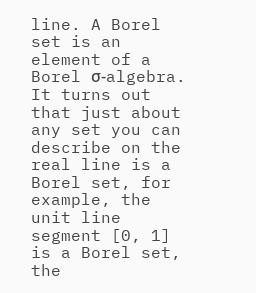line. A Borel set is an element of a Borel σ-algebra. It turns out that just about any set you can
describe on the real line is a Borel set, for example, the unit line segment [0, 1] is a Borel set, the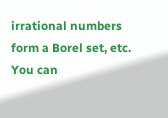irrational numbers
form a Borel set, etc.
You can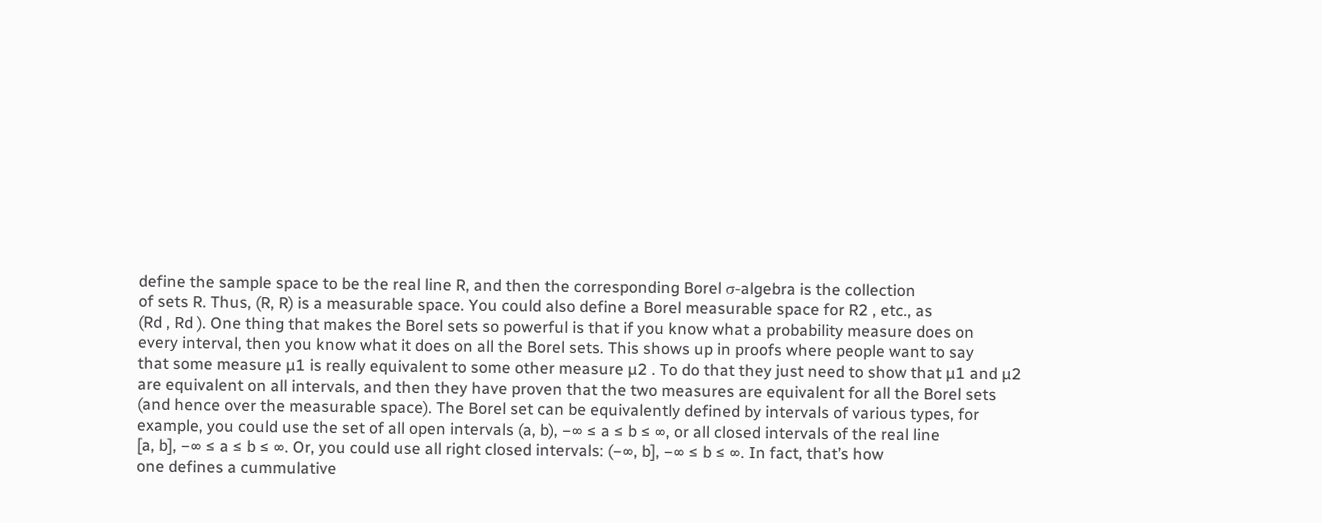define the sample space to be the real line R, and then the corresponding Borel σ-algebra is the collection
of sets R. Thus, (R, R) is a measurable space. You could also define a Borel measurable space for R2 , etc., as
(Rd , Rd ). One thing that makes the Borel sets so powerful is that if you know what a probability measure does on
every interval, then you know what it does on all the Borel sets. This shows up in proofs where people want to say
that some measure µ1 is really equivalent to some other measure µ2 . To do that they just need to show that µ1 and µ2
are equivalent on all intervals, and then they have proven that the two measures are equivalent for all the Borel sets
(and hence over the measurable space). The Borel set can be equivalently defined by intervals of various types, for
example, you could use the set of all open intervals (a, b), −∞ ≤ a ≤ b ≤ ∞, or all closed intervals of the real line
[a, b], −∞ ≤ a ≤ b ≤ ∞. Or, you could use all right closed intervals: (−∞, b], −∞ ≤ b ≤ ∞. In fact, that’s how
one defines a cummulative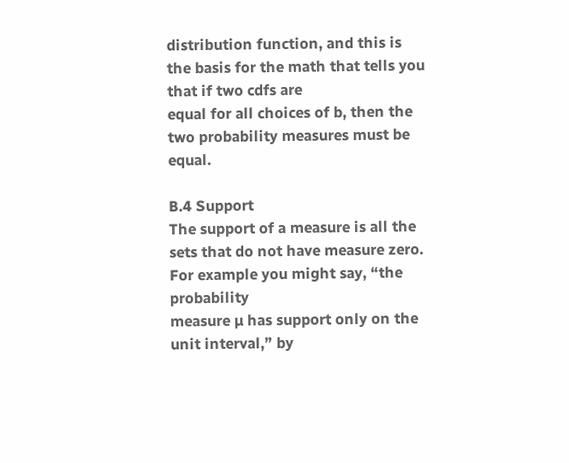distribution function, and this is the basis for the math that tells you that if two cdfs are
equal for all choices of b, then the two probability measures must be equal.

B.4 Support
The support of a measure is all the sets that do not have measure zero. For example you might say, “the probability
measure µ has support only on the unit interval,” by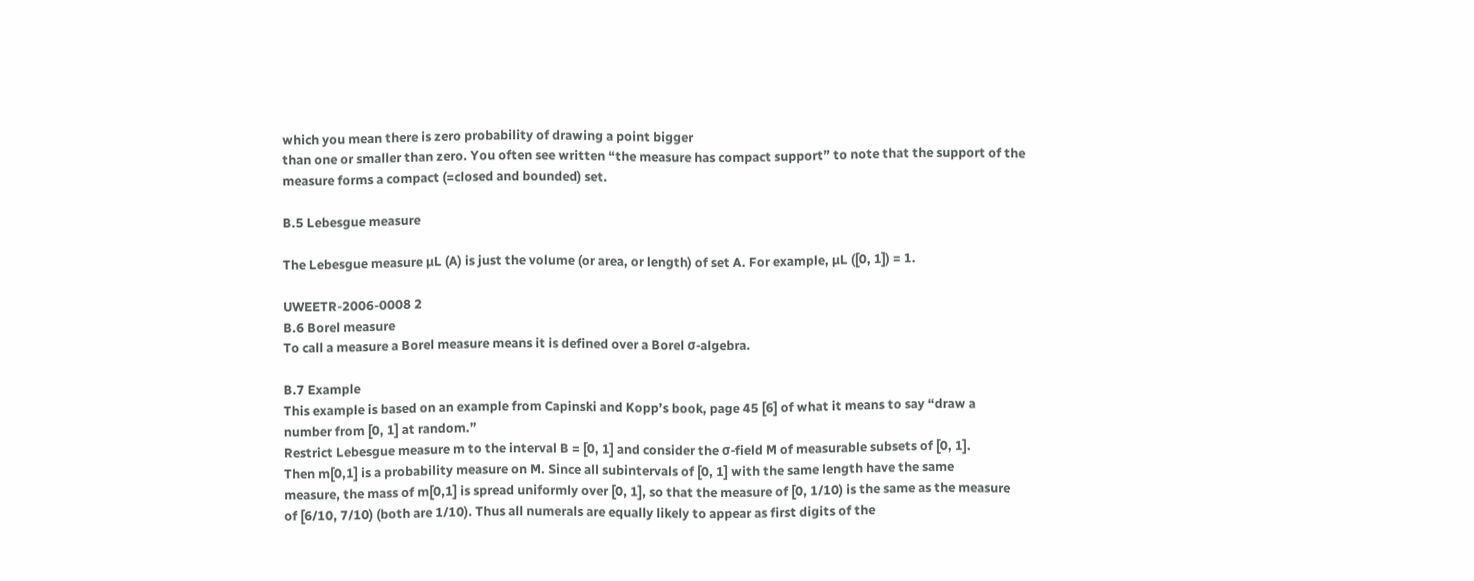which you mean there is zero probability of drawing a point bigger
than one or smaller than zero. You often see written “the measure has compact support” to note that the support of the
measure forms a compact (=closed and bounded) set.

B.5 Lebesgue measure

The Lebesgue measure µL (A) is just the volume (or area, or length) of set A. For example, µL ([0, 1]) = 1.

UWEETR-2006-0008 2
B.6 Borel measure
To call a measure a Borel measure means it is defined over a Borel σ-algebra.

B.7 Example
This example is based on an example from Capinski and Kopp’s book, page 45 [6] of what it means to say “draw a
number from [0, 1] at random.”
Restrict Lebesgue measure m to the interval B = [0, 1] and consider the σ-field M of measurable subsets of [0, 1].
Then m[0,1] is a probability measure on M. Since all subintervals of [0, 1] with the same length have the same
measure, the mass of m[0,1] is spread uniformly over [0, 1], so that the measure of [0, 1/10) is the same as the measure
of [6/10, 7/10) (both are 1/10). Thus all numerals are equally likely to appear as first digits of the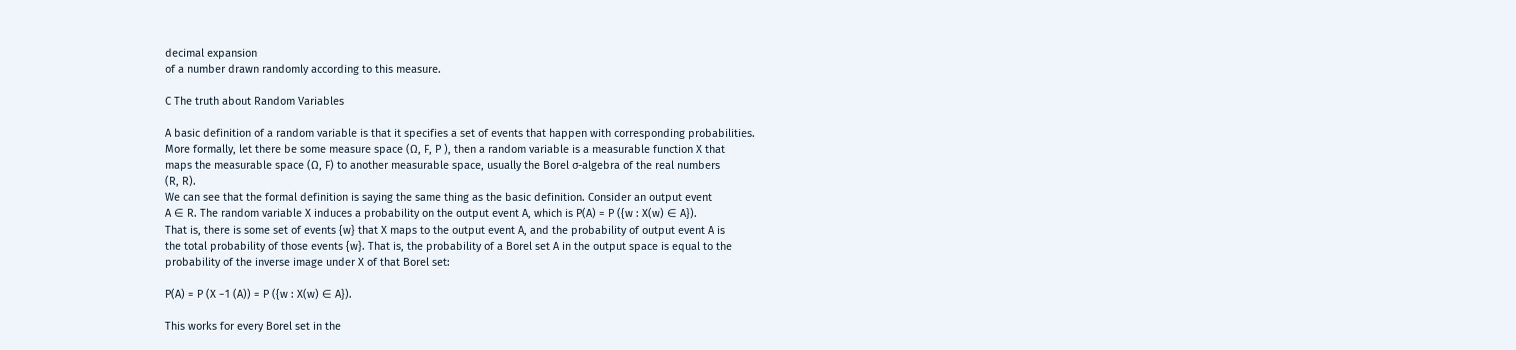decimal expansion
of a number drawn randomly according to this measure.

C The truth about Random Variables

A basic definition of a random variable is that it specifies a set of events that happen with corresponding probabilities.
More formally, let there be some measure space (Ω, F, P ), then a random variable is a measurable function X that
maps the measurable space (Ω, F) to another measurable space, usually the Borel σ-algebra of the real numbers
(R, R).
We can see that the formal definition is saying the same thing as the basic definition. Consider an output event
A ∈ R. The random variable X induces a probability on the output event A, which is P(A) = P ({w : X(w) ∈ A}).
That is, there is some set of events {w} that X maps to the output event A, and the probability of output event A is
the total probability of those events {w}. That is, the probability of a Borel set A in the output space is equal to the
probability of the inverse image under X of that Borel set:

P(A) = P (X −1 (A)) = P ({w : X(w) ∈ A}).

This works for every Borel set in the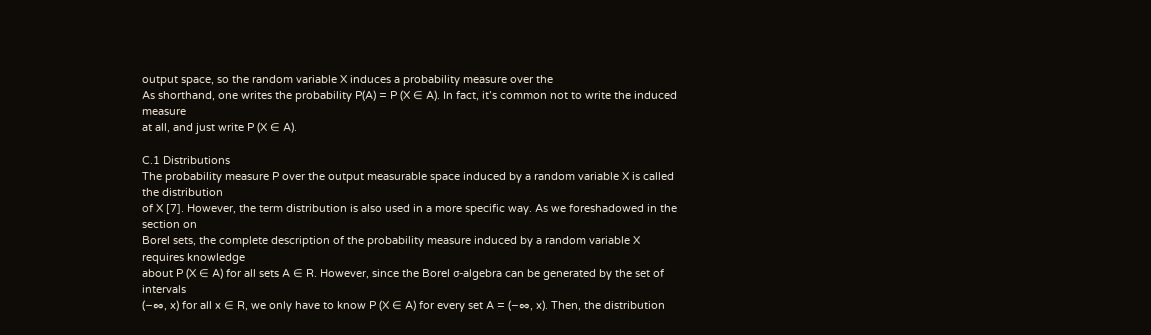output space, so the random variable X induces a probability measure over the
As shorthand, one writes the probability P(A) = P (X ∈ A). In fact, it’s common not to write the induced measure
at all, and just write P (X ∈ A).

C.1 Distributions
The probability measure P over the output measurable space induced by a random variable X is called the distribution
of X [7]. However, the term distribution is also used in a more specific way. As we foreshadowed in the section on
Borel sets, the complete description of the probability measure induced by a random variable X requires knowledge
about P (X ∈ A) for all sets A ∈ R. However, since the Borel σ-algebra can be generated by the set of intervals
(−∞, x) for all x ∈ R, we only have to know P (X ∈ A) for every set A = (−∞, x). Then, the distribution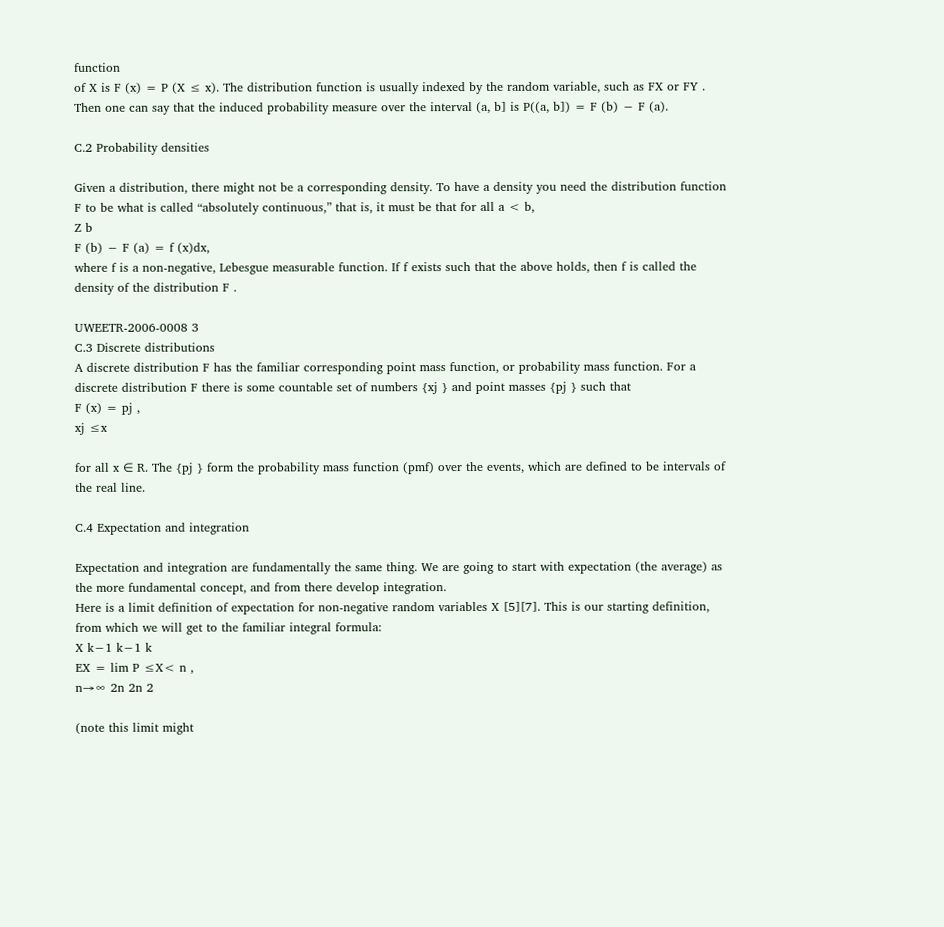function
of X is F (x) = P (X ≤ x). The distribution function is usually indexed by the random variable, such as FX or FY .
Then one can say that the induced probability measure over the interval (a, b] is P((a, b]) = F (b) − F (a).

C.2 Probability densities

Given a distribution, there might not be a corresponding density. To have a density you need the distribution function
F to be what is called “absolutely continuous,” that is, it must be that for all a < b,
Z b
F (b) − F (a) = f (x)dx,
where f is a non-negative, Lebesgue measurable function. If f exists such that the above holds, then f is called the
density of the distribution F .

UWEETR-2006-0008 3
C.3 Discrete distributions
A discrete distribution F has the familiar corresponding point mass function, or probability mass function. For a
discrete distribution F there is some countable set of numbers {xj } and point masses {pj } such that
F (x) = pj ,
xj ≤x

for all x ∈ R. The {pj } form the probability mass function (pmf) over the events, which are defined to be intervals of
the real line.

C.4 Expectation and integration

Expectation and integration are fundamentally the same thing. We are going to start with expectation (the average) as
the more fundamental concept, and from there develop integration.
Here is a limit definition of expectation for non-negative random variables X [5][7]. This is our starting definition,
from which we will get to the familiar integral formula:
X k−1 k−1 k
EX = lim P ≤X< n ,
n→∞ 2n 2n 2

(note this limit might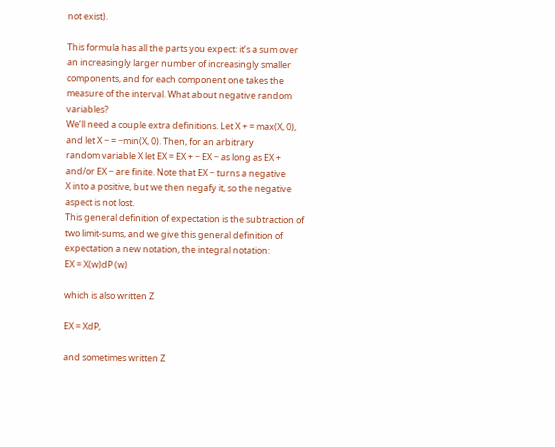not exist).

This formula has all the parts you expect: it’s a sum over an increasingly larger number of increasingly smaller
components, and for each component one takes the measure of the interval. What about negative random variables?
We’ll need a couple extra definitions. Let X + = max(X, 0), and let X − = −min(X, 0). Then, for an arbitrary
random variable X let EX = EX + − EX − as long as EX + and/or EX − are finite. Note that EX − turns a negative
X into a positive, but we then negafy it, so the negative aspect is not lost.
This general definition of expectation is the subtraction of two limit-sums, and we give this general definition of
expectation a new notation, the integral notation:
EX = X(w)dP (w)

which is also written Z

EX = XdP,

and sometimes written Z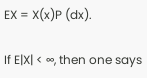EX = X(x)P (dx).

If E|X| < ∞, then one says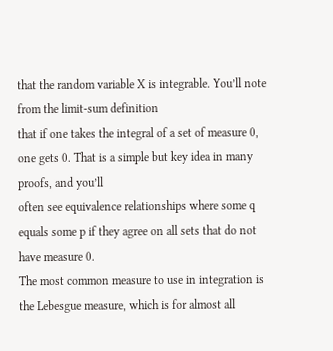that the random variable X is integrable. You’ll note from the limit-sum definition
that if one takes the integral of a set of measure 0, one gets 0. That is a simple but key idea in many proofs, and you’ll
often see equivalence relationships where some q equals some p if they agree on all sets that do not have measure 0.
The most common measure to use in integration is the Lebesgue measure, which is for almost all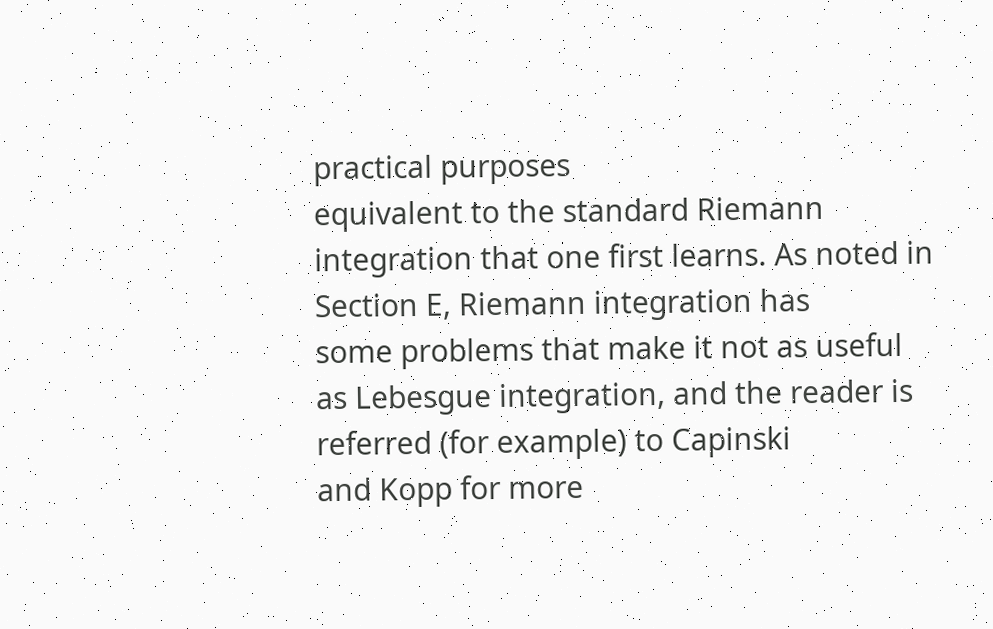practical purposes
equivalent to the standard Riemann integration that one first learns. As noted in Section E, Riemann integration has
some problems that make it not as useful as Lebesgue integration, and the reader is referred (for example) to Capinski
and Kopp for more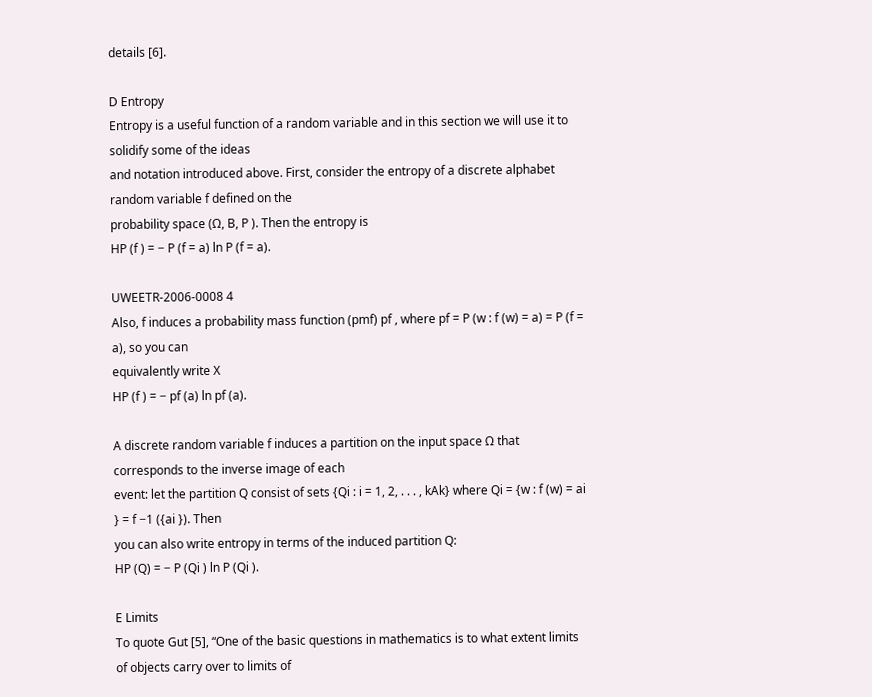details [6].

D Entropy
Entropy is a useful function of a random variable and in this section we will use it to solidify some of the ideas
and notation introduced above. First, consider the entropy of a discrete alphabet random variable f defined on the
probability space (Ω, B, P ). Then the entropy is
HP (f ) = − P (f = a) ln P (f = a).

UWEETR-2006-0008 4
Also, f induces a probability mass function (pmf) pf , where pf = P (w : f (w) = a) = P (f = a), so you can
equivalently write X
HP (f ) = − pf (a) ln pf (a).

A discrete random variable f induces a partition on the input space Ω that corresponds to the inverse image of each
event: let the partition Q consist of sets {Qi : i = 1, 2, . . . , kAk} where Qi = {w : f (w) = ai } = f −1 ({ai }). Then
you can also write entropy in terms of the induced partition Q:
HP (Q) = − P (Qi ) ln P (Qi ).

E Limits
To quote Gut [5], “One of the basic questions in mathematics is to what extent limits of objects carry over to limits of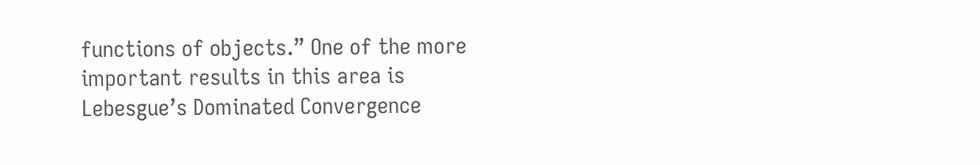functions of objects.” One of the more important results in this area is Lebesgue’s Dominated Convergence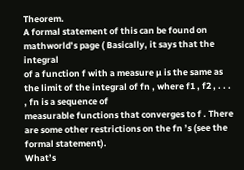Theorem.
A formal statement of this can be found on mathworld’s page ( Basically, it says that the integral
of a function f with a measure µ is the same as the limit of the integral of fn , where f1 , f2 , . . . , fn is a sequence of
measurable functions that converges to f . There are some other restrictions on the fn ’s (see the formal statement).
What’s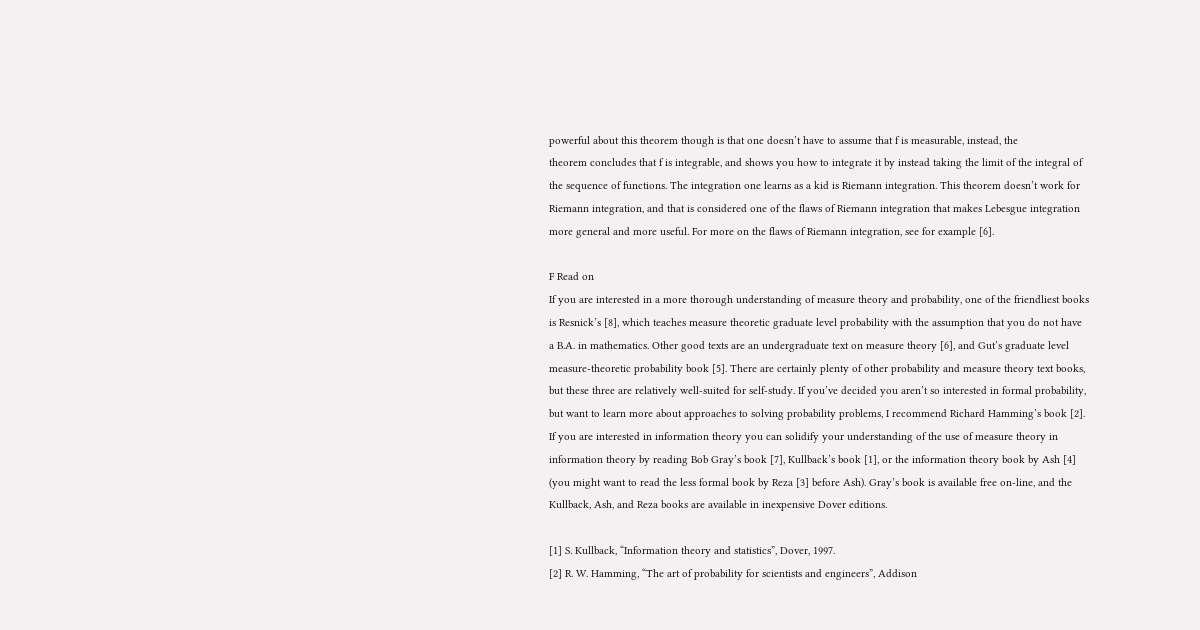powerful about this theorem though is that one doesn’t have to assume that f is measurable, instead, the
theorem concludes that f is integrable, and shows you how to integrate it by instead taking the limit of the integral of
the sequence of functions. The integration one learns as a kid is Riemann integration. This theorem doesn’t work for
Riemann integration, and that is considered one of the flaws of Riemann integration that makes Lebesgue integration
more general and more useful. For more on the flaws of Riemann integration, see for example [6].

F Read on
If you are interested in a more thorough understanding of measure theory and probability, one of the friendliest books
is Resnick’s [8], which teaches measure theoretic graduate level probability with the assumption that you do not have
a B.A. in mathematics. Other good texts are an undergraduate text on measure theory [6], and Gut’s graduate level
measure-theoretic probability book [5]. There are certainly plenty of other probability and measure theory text books,
but these three are relatively well-suited for self-study. If you’ve decided you aren’t so interested in formal probability,
but want to learn more about approaches to solving probability problems, I recommend Richard Hamming’s book [2].
If you are interested in information theory you can solidify your understanding of the use of measure theory in
information theory by reading Bob Gray’s book [7], Kullback’s book [1], or the information theory book by Ash [4]
(you might want to read the less formal book by Reza [3] before Ash). Gray’s book is available free on-line, and the
Kullback, Ash, and Reza books are available in inexpensive Dover editions.

[1] S. Kullback, “Information theory and statistics”, Dover, 1997.
[2] R. W. Hamming, “The art of probability for scientists and engineers”, Addison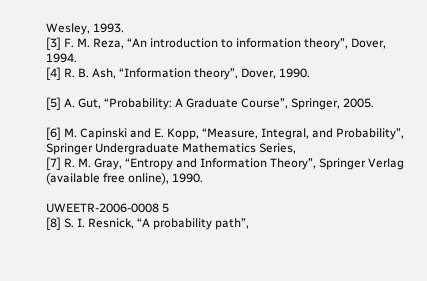Wesley, 1993.
[3] F. M. Reza, “An introduction to information theory”, Dover, 1994.
[4] R. B. Ash, “Information theory”, Dover, 1990.

[5] A. Gut, “Probability: A Graduate Course”, Springer, 2005.

[6] M. Capinski and E. Kopp, “Measure, Integral, and Probability”, Springer Undergraduate Mathematics Series,
[7] R. M. Gray, “Entropy and Information Theory”, Springer Verlag (available free online), 1990.

UWEETR-2006-0008 5
[8] S. I. Resnick, “A probability path”,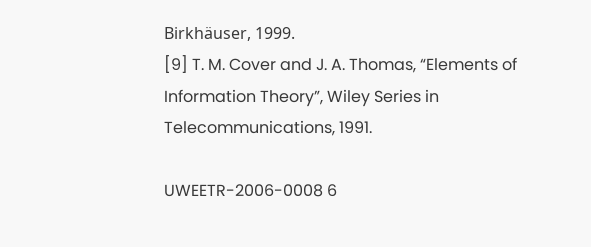Birkhäuser, 1999.
[9] T. M. Cover and J. A. Thomas, “Elements of Information Theory”, Wiley Series in Telecommunications, 1991.

UWEETR-2006-0008 6